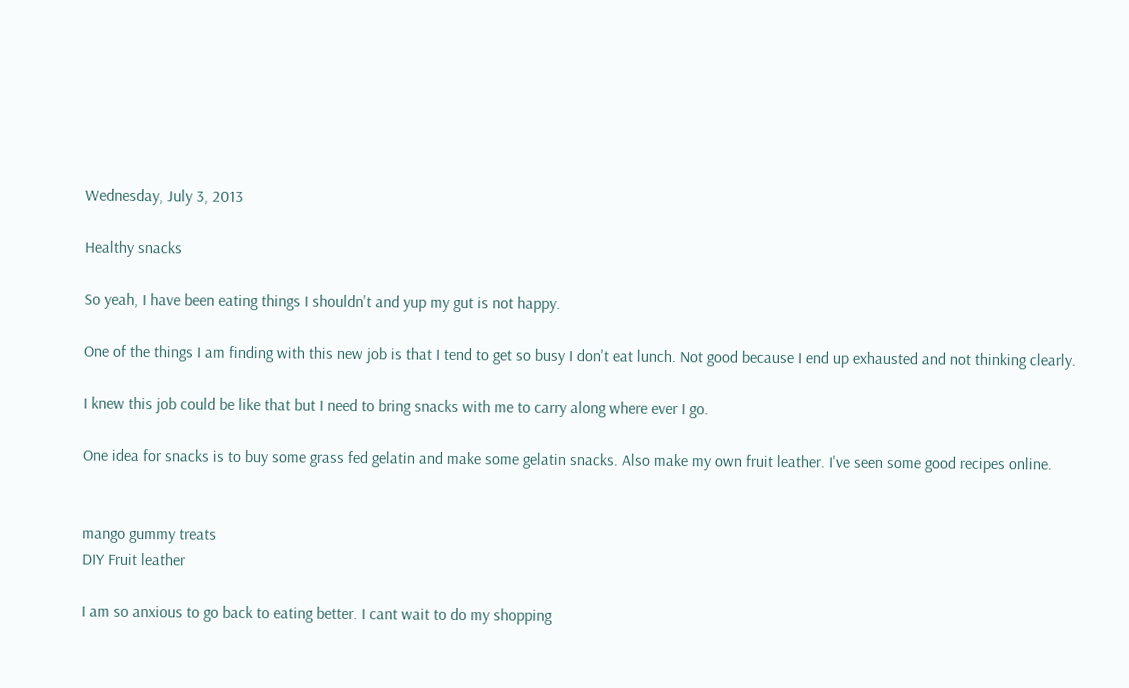Wednesday, July 3, 2013

Healthy snacks

So yeah, I have been eating things I shouldn't and yup my gut is not happy.

One of the things I am finding with this new job is that I tend to get so busy I don't eat lunch. Not good because I end up exhausted and not thinking clearly.

I knew this job could be like that but I need to bring snacks with me to carry along where ever I go.

One idea for snacks is to buy some grass fed gelatin and make some gelatin snacks. Also make my own fruit leather. I've seen some good recipes online.


mango gummy treats
DIY Fruit leather

I am so anxious to go back to eating better. I cant wait to do my shopping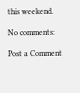this weekend.

No comments:

Post a Comment